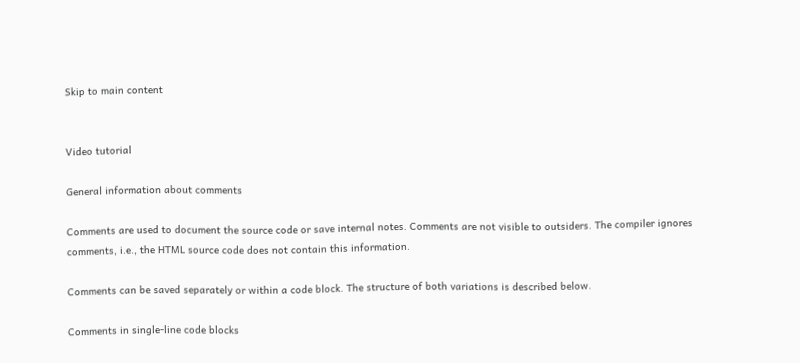Skip to main content


Video tutorial

General information about comments

Comments are used to document the source code or save internal notes. Comments are not visible to outsiders. The compiler ignores comments, i.e., the HTML source code does not contain this information.

Comments can be saved separately or within a code block. The structure of both variations is described below.

Comments in single-line code blocks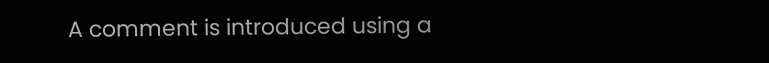A comment is introduced using a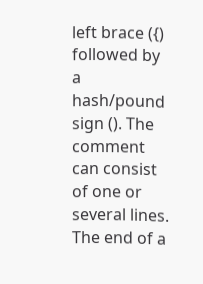left brace ({) followed by a hash/pound sign (). The comment can consist of one or several lines. The end of a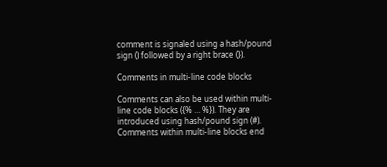comment is signaled using a hash/pound sign () followed by a right brace (}).

Comments in multi-line code blocks

Comments can also be used within multi-line code blocks ({% … %}). They are introduced using hash/pound sign (#). Comments within multi-line blocks end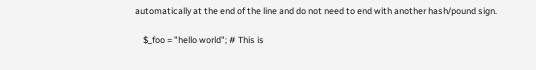automatically at the end of the line and do not need to end with another hash/pound sign.

    $_foo = "hello world"; # This is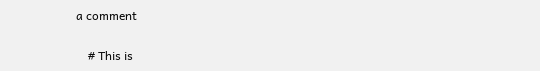a comment

    # This is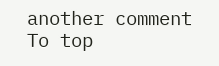another comment
To top